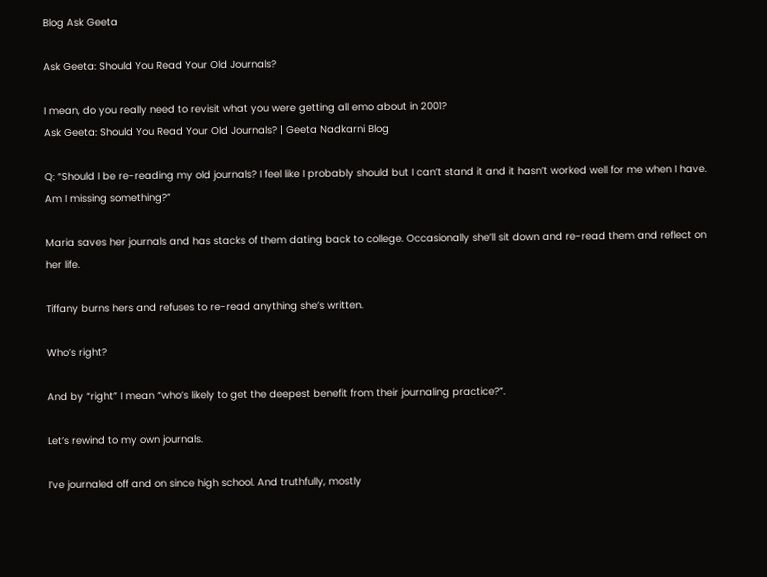Blog Ask Geeta

Ask Geeta: Should You Read Your Old Journals?

I mean, do you really need to revisit what you were getting all emo about in 2001?
Ask Geeta: Should You Read Your Old Journals? | Geeta Nadkarni Blog

Q: “Should I be re-reading my old journals? I feel like I probably should but I can’t stand it and it hasn’t worked well for me when I have. Am I missing something?”

Maria saves her journals and has stacks of them dating back to college. Occasionally she’ll sit down and re-read them and reflect on her life.

Tiffany burns hers and refuses to re-read anything she’s written.

Who’s right?

And by “right” I mean “who’s likely to get the deepest benefit from their journaling practice?”.

Let’s rewind to my own journals.

I’ve journaled off and on since high school. And truthfully, mostly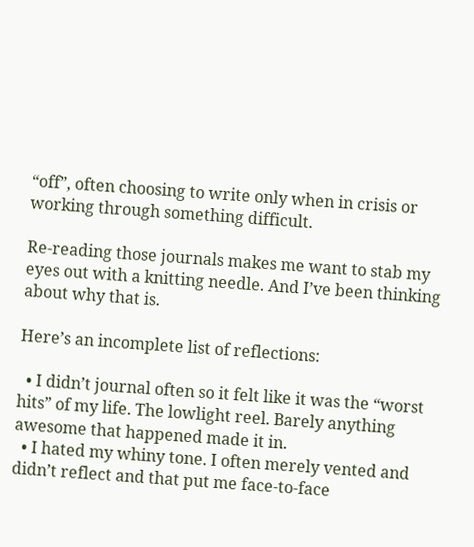“off”, often choosing to write only when in crisis or working through something difficult.

Re-reading those journals makes me want to stab my eyes out with a knitting needle. And I’ve been thinking about why that is.

Here’s an incomplete list of reflections:

  • I didn’t journal often so it felt like it was the “worst hits” of my life. The lowlight reel. Barely anything awesome that happened made it in.
  • I hated my whiny tone. I often merely vented and didn’t reflect and that put me face-to-face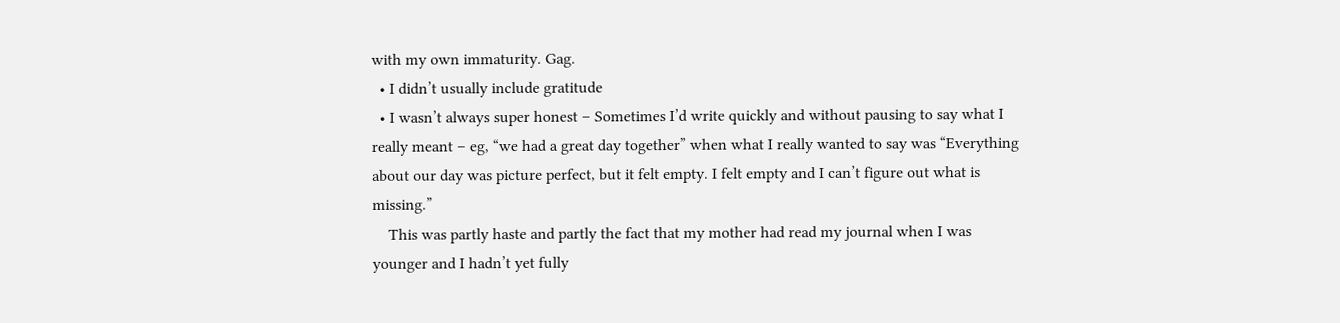with my own immaturity. Gag.
  • I didn’t usually include gratitude
  • I wasn’t always super honest – Sometimes I’d write quickly and without pausing to say what I really meant – eg, “we had a great day together” when what I really wanted to say was “Everything about our day was picture perfect, but it felt empty. I felt empty and I can’t figure out what is missing.”
    This was partly haste and partly the fact that my mother had read my journal when I was younger and I hadn’t yet fully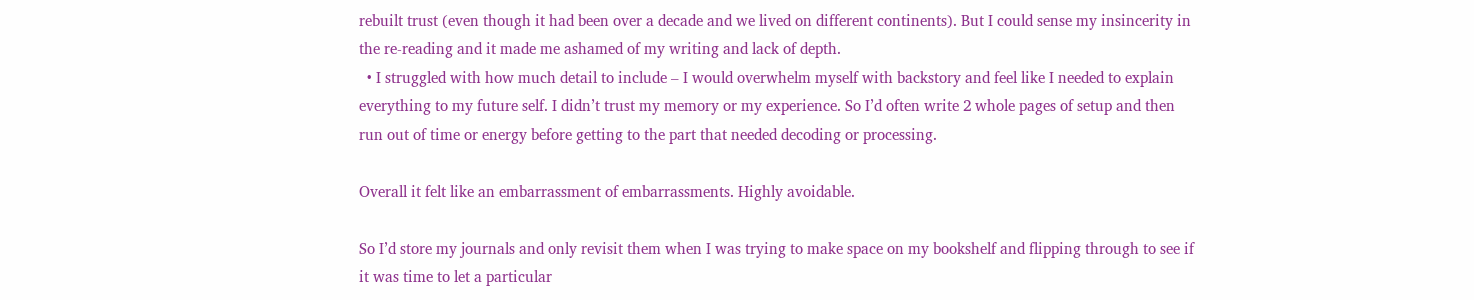rebuilt trust (even though it had been over a decade and we lived on different continents). But I could sense my insincerity in the re-reading and it made me ashamed of my writing and lack of depth.
  • I struggled with how much detail to include – I would overwhelm myself with backstory and feel like I needed to explain everything to my future self. I didn’t trust my memory or my experience. So I’d often write 2 whole pages of setup and then run out of time or energy before getting to the part that needed decoding or processing.

Overall it felt like an embarrassment of embarrassments. Highly avoidable.

So I’d store my journals and only revisit them when I was trying to make space on my bookshelf and flipping through to see if it was time to let a particular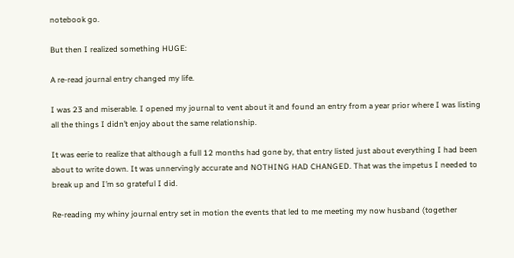notebook go.

But then I realized something HUGE:

A re-read journal entry changed my life.

I was 23 and miserable. I opened my journal to vent about it and found an entry from a year prior where I was listing all the things I didn’t enjoy about the same relationship.

It was eerie to realize that although a full 12 months had gone by, that entry listed just about everything I had been about to write down. It was unnervingly accurate and NOTHING HAD CHANGED. That was the impetus I needed to break up and I’m so grateful I did.

Re-reading my whiny journal entry set in motion the events that led to me meeting my now husband (together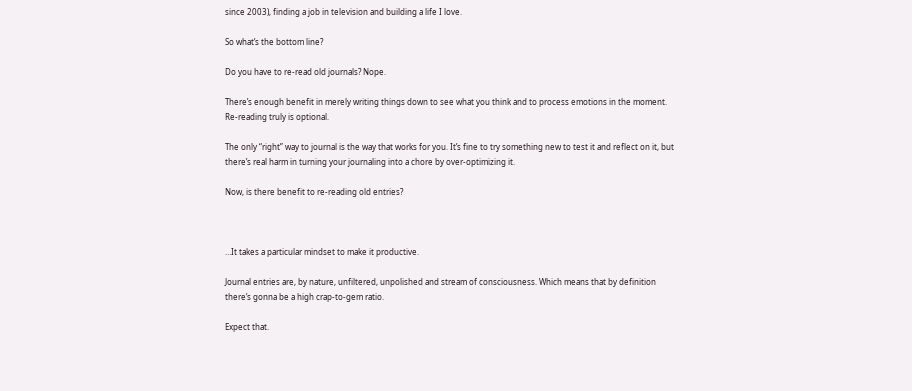since 2003), finding a job in television and building a life I love.

So what’s the bottom line?

Do you have to re-read old journals? Nope.

There’s enough benefit in merely writing things down to see what you think and to process emotions in the moment. Re-reading truly is optional.

The only “right” way to journal is the way that works for you. It’s fine to try something new to test it and reflect on it, but there’s real harm in turning your journaling into a chore by over-optimizing it.

Now, is there benefit to re-reading old entries?



…It takes a particular mindset to make it productive.

Journal entries are, by nature, unfiltered, unpolished and stream of consciousness. Which means that by definition there’s gonna be a high crap-to-gem ratio.

Expect that.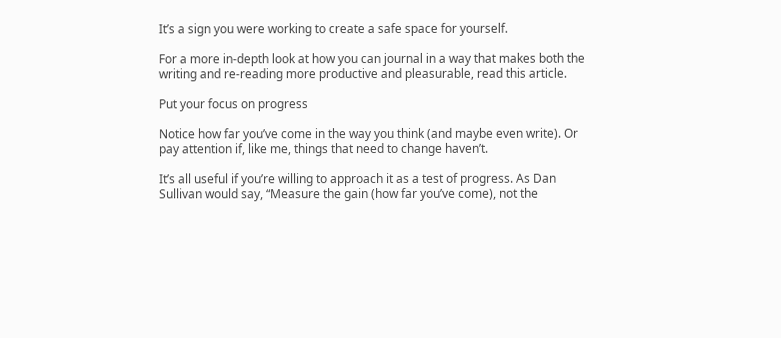It’s a sign you were working to create a safe space for yourself.

For a more in-depth look at how you can journal in a way that makes both the writing and re-reading more productive and pleasurable, read this article.

Put your focus on progress

Notice how far you’ve come in the way you think (and maybe even write). Or pay attention if, like me, things that need to change haven’t.

It’s all useful if you’re willing to approach it as a test of progress. As Dan Sullivan would say, “Measure the gain (how far you’ve come), not the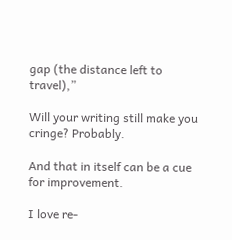gap (the distance left to travel),”

Will your writing still make you cringe? Probably.

And that in itself can be a cue for improvement.

I love re-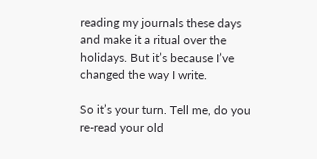reading my journals these days and make it a ritual over the holidays. But it’s because I’ve changed the way I write.

So it’s your turn. Tell me, do you re-read your old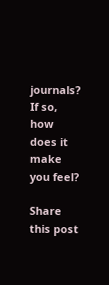journals? If so, how does it make you feel?

Share this post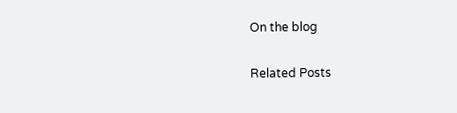On the blog

Related Posts